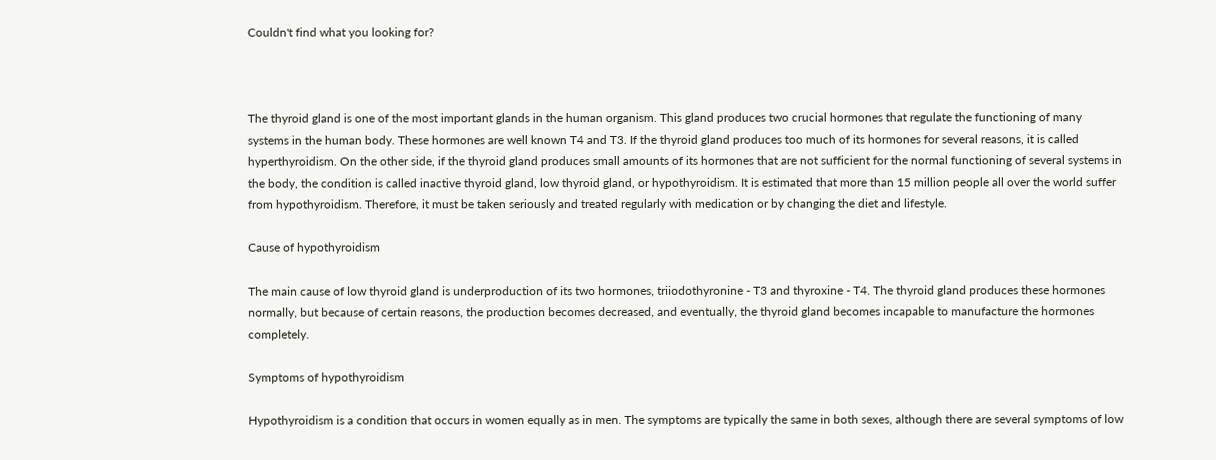Couldn't find what you looking for?



The thyroid gland is one of the most important glands in the human organism. This gland produces two crucial hormones that regulate the functioning of many systems in the human body. These hormones are well known T4 and T3. If the thyroid gland produces too much of its hormones for several reasons, it is called hyperthyroidism. On the other side, if the thyroid gland produces small amounts of its hormones that are not sufficient for the normal functioning of several systems in the body, the condition is called inactive thyroid gland, low thyroid gland, or hypothyroidism. It is estimated that more than 15 million people all over the world suffer from hypothyroidism. Therefore, it must be taken seriously and treated regularly with medication or by changing the diet and lifestyle.

Cause of hypothyroidism

The main cause of low thyroid gland is underproduction of its two hormones, triiodothyronine - T3 and thyroxine - T4. The thyroid gland produces these hormones normally, but because of certain reasons, the production becomes decreased, and eventually, the thyroid gland becomes incapable to manufacture the hormones completely.

Symptoms of hypothyroidism

Hypothyroidism is a condition that occurs in women equally as in men. The symptoms are typically the same in both sexes, although there are several symptoms of low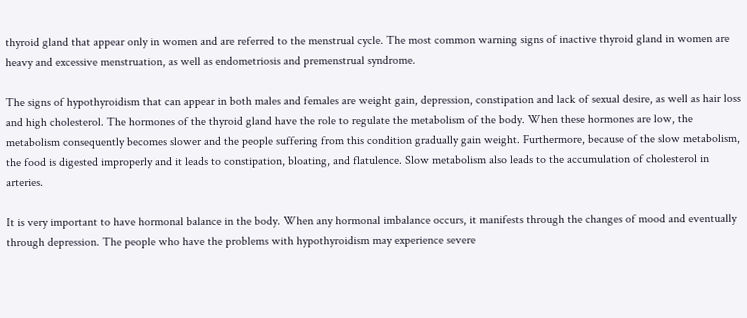thyroid gland that appear only in women and are referred to the menstrual cycle. The most common warning signs of inactive thyroid gland in women are heavy and excessive menstruation, as well as endometriosis and premenstrual syndrome.

The signs of hypothyroidism that can appear in both males and females are weight gain, depression, constipation and lack of sexual desire, as well as hair loss and high cholesterol. The hormones of the thyroid gland have the role to regulate the metabolism of the body. When these hormones are low, the metabolism consequently becomes slower and the people suffering from this condition gradually gain weight. Furthermore, because of the slow metabolism, the food is digested improperly and it leads to constipation, bloating, and flatulence. Slow metabolism also leads to the accumulation of cholesterol in arteries.

It is very important to have hormonal balance in the body. When any hormonal imbalance occurs, it manifests through the changes of mood and eventually through depression. The people who have the problems with hypothyroidism may experience severe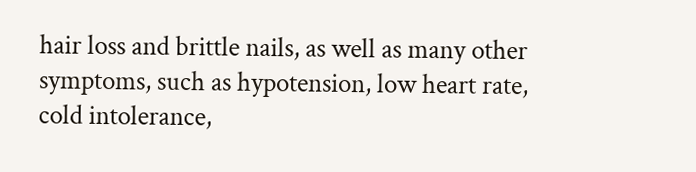hair loss and brittle nails, as well as many other symptoms, such as hypotension, low heart rate, cold intolerance,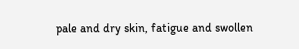pale and dry skin, fatigue and swollen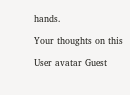hands.

Your thoughts on this

User avatar Guest